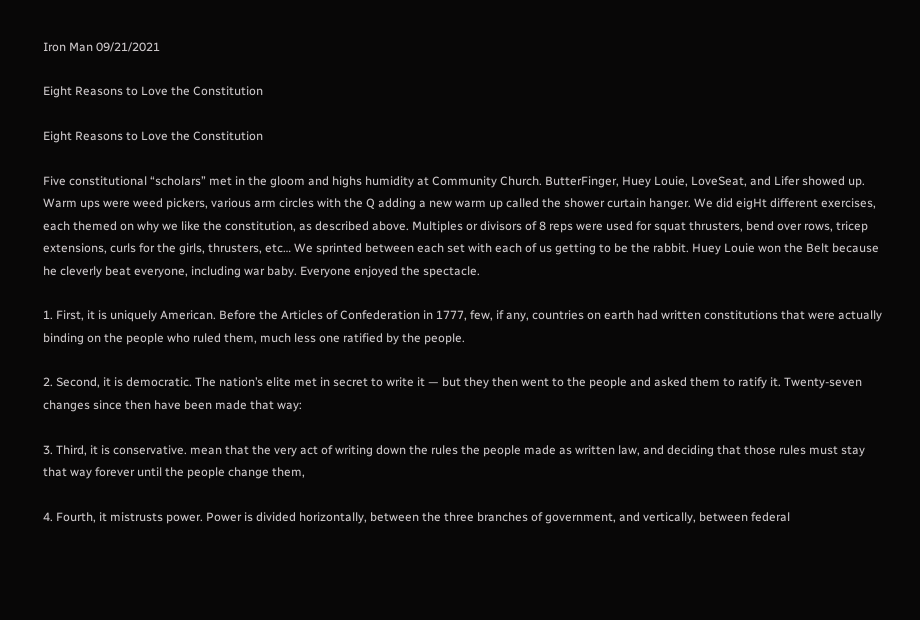Iron Man 09/21/2021

Eight Reasons to Love the Constitution

Eight Reasons to Love the Constitution

Five constitutional “scholars” met in the gloom and highs humidity at Community Church. ButterFinger, Huey Louie, LoveSeat, and Lifer showed up. Warm ups were weed pickers, various arm circles with the Q adding a new warm up called the shower curtain hanger. We did eigHt different exercises, each themed on why we like the constitution, as described above. Multiples or divisors of 8 reps were used for squat thrusters, bend over rows, tricep extensions, curls for the girls, thrusters, etc… We sprinted between each set with each of us getting to be the rabbit. Huey Louie won the Belt because he cleverly beat everyone, including war baby. Everyone enjoyed the spectacle.

1. First, it is uniquely American. Before the Articles of Confederation in 1777, few, if any, countries on earth had written constitutions that were actually binding on the people who ruled them, much less one ratified by the people.

2. Second, it is democratic. The nation’s elite met in secret to write it — but they then went to the people and asked them to ratify it. Twenty-seven changes since then have been made that way:

3. Third, it is conservative. mean that the very act of writing down the rules the people made as written law, and deciding that those rules must stay that way forever until the people change them,

4. Fourth, it mistrusts power. Power is divided horizontally, between the three branches of government, and vertically, between federal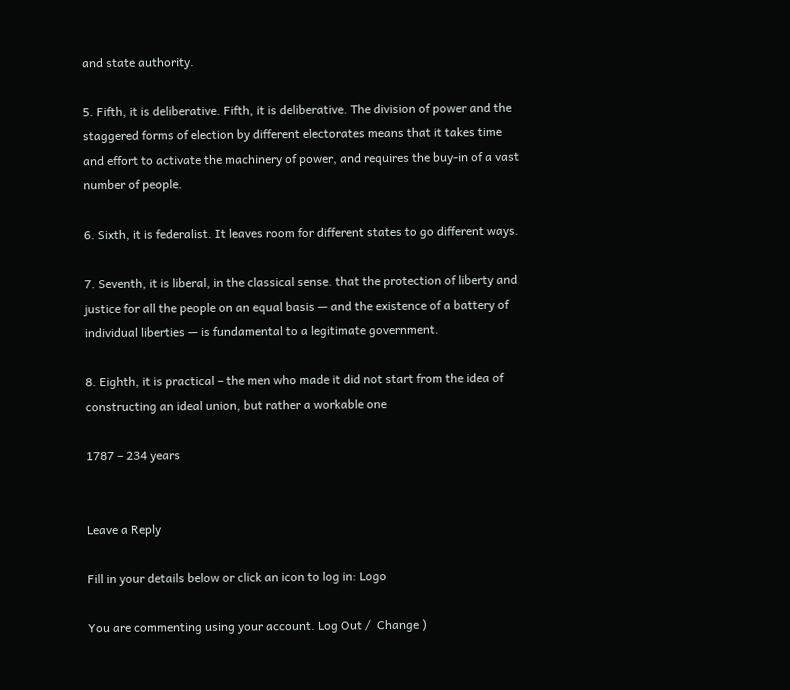and state authority.

5. Fifth, it is deliberative. Fifth, it is deliberative. The division of power and the staggered forms of election by different electorates means that it takes time and effort to activate the machinery of power, and requires the buy-in of a vast number of people.

6. Sixth, it is federalist. It leaves room for different states to go different ways.

7. Seventh, it is liberal, in the classical sense. that the protection of liberty and justice for all the people on an equal basis — and the existence of a battery of individual liberties — is fundamental to a legitimate government.

8. Eighth, it is practical – the men who made it did not start from the idea of constructing an ideal union, but rather a workable one

1787 – 234 years


Leave a Reply

Fill in your details below or click an icon to log in: Logo

You are commenting using your account. Log Out /  Change )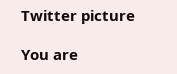Twitter picture

You are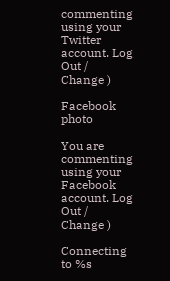commenting using your Twitter account. Log Out /  Change )

Facebook photo

You are commenting using your Facebook account. Log Out /  Change )

Connecting to %s